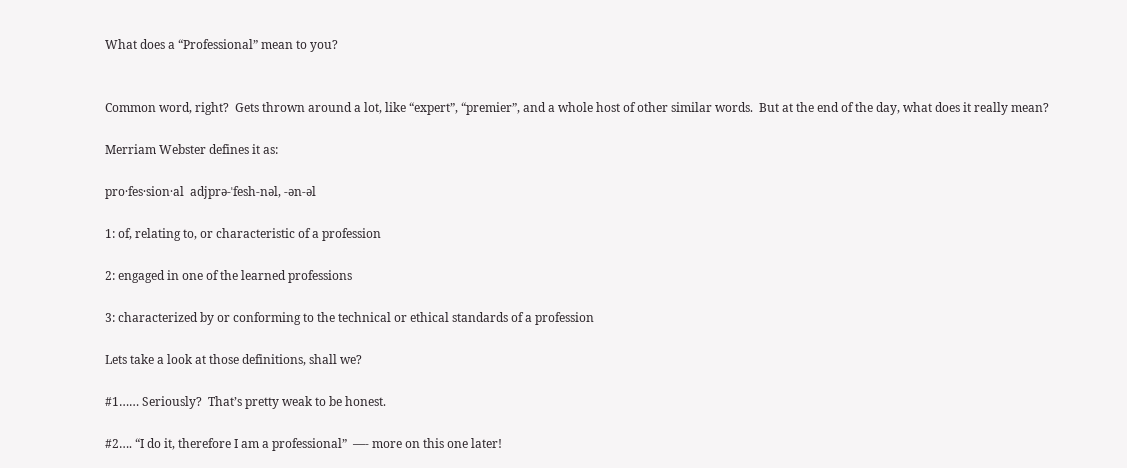What does a “Professional” mean to you?


Common word, right?  Gets thrown around a lot, like “expert”, “premier”, and a whole host of other similar words.  But at the end of the day, what does it really mean?

Merriam Webster defines it as:

pro·fes·sion·al  adjprə-ˈfesh-nəl, -ən-əl

1: of, relating to, or characteristic of a profession

2: engaged in one of the learned professions

3: characterized by or conforming to the technical or ethical standards of a profession

Lets take a look at those definitions, shall we?

#1…… Seriously?  That’s pretty weak to be honest.

#2…. “I do it, therefore I am a professional”  —- more on this one later!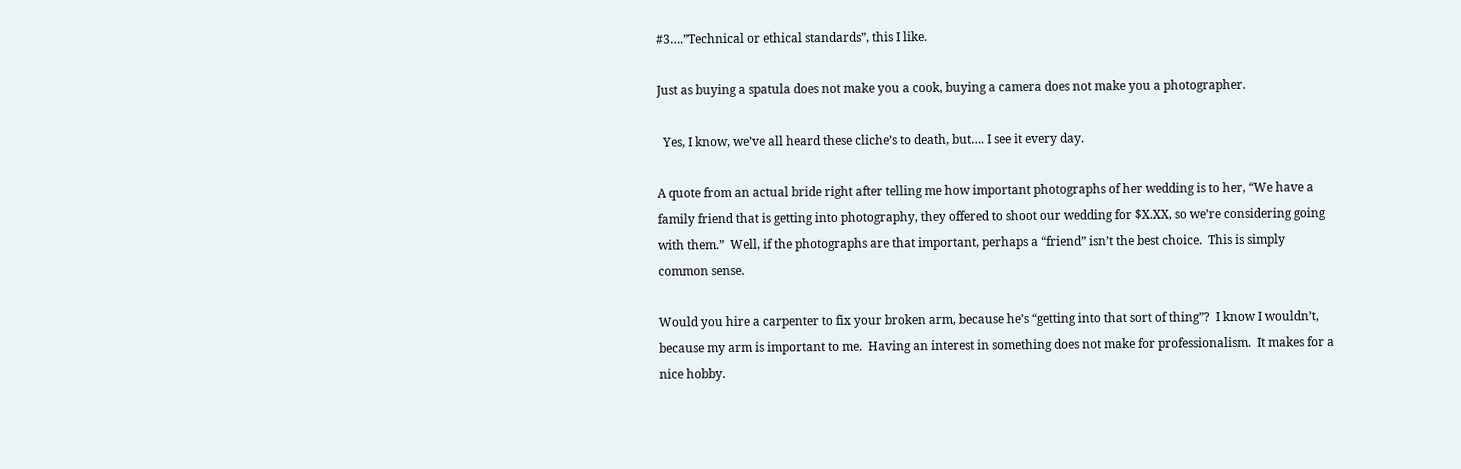#3….”Technical or ethical standards”, this I like.

Just as buying a spatula does not make you a cook, buying a camera does not make you a photographer.

  Yes, I know, we’ve all heard these cliche’s to death, but…. I see it every day.

A quote from an actual bride right after telling me how important photographs of her wedding is to her, “We have a family friend that is getting into photography, they offered to shoot our wedding for $X.XX, so we’re considering going with them.”  Well, if the photographs are that important, perhaps a “friend” isn’t the best choice.  This is simply common sense.

Would you hire a carpenter to fix your broken arm, because he’s “getting into that sort of thing”?  I know I wouldn’t, because my arm is important to me.  Having an interest in something does not make for professionalism.  It makes for a nice hobby.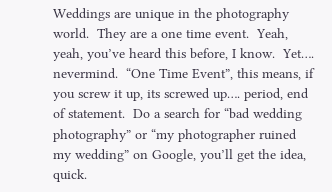Weddings are unique in the photography world.  They are a one time event.  Yeah, yeah, you’ve heard this before, I know.  Yet…. nevermind.  “One Time Event”, this means, if you screw it up, its screwed up…. period, end of statement.  Do a search for “bad wedding photography” or “my photographer ruined my wedding” on Google, you’ll get the idea, quick.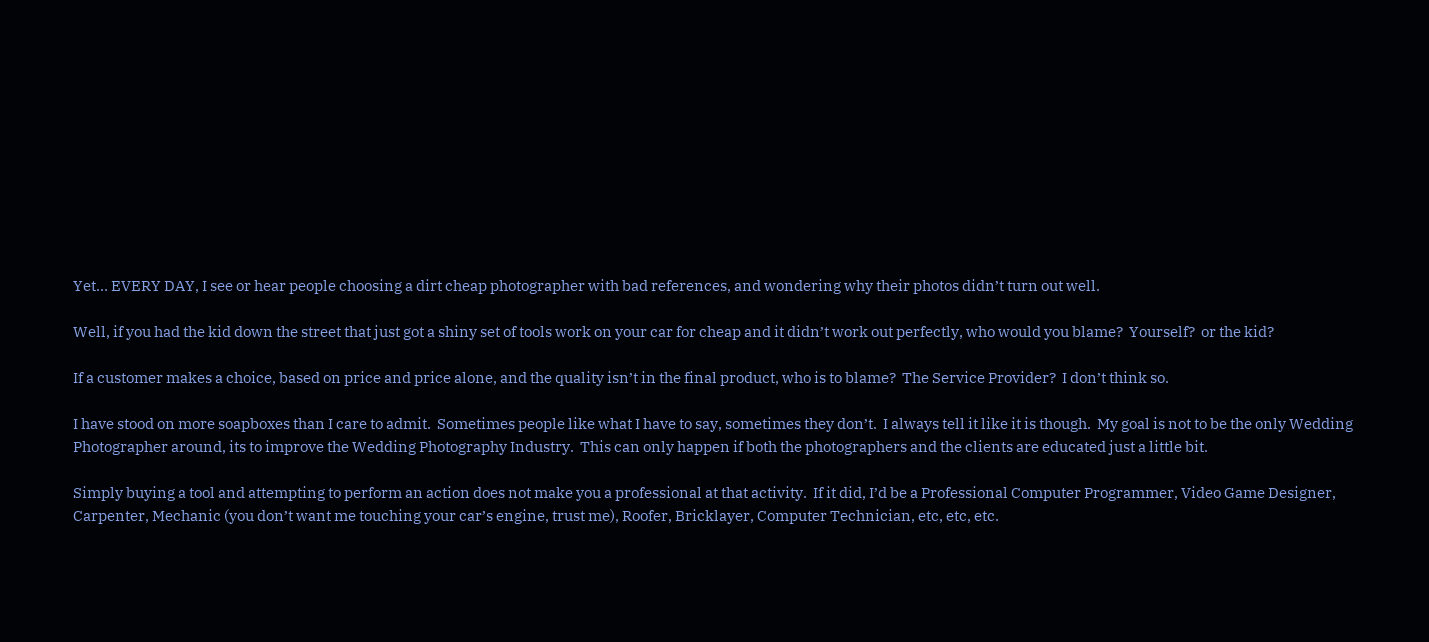Yet… EVERY DAY, I see or hear people choosing a dirt cheap photographer with bad references, and wondering why their photos didn’t turn out well.

Well, if you had the kid down the street that just got a shiny set of tools work on your car for cheap and it didn’t work out perfectly, who would you blame?  Yourself?  or the kid?

If a customer makes a choice, based on price and price alone, and the quality isn’t in the final product, who is to blame?  The Service Provider?  I don’t think so.

I have stood on more soapboxes than I care to admit.  Sometimes people like what I have to say, sometimes they don’t.  I always tell it like it is though.  My goal is not to be the only Wedding Photographer around, its to improve the Wedding Photography Industry.  This can only happen if both the photographers and the clients are educated just a little bit.

Simply buying a tool and attempting to perform an action does not make you a professional at that activity.  If it did, I’d be a Professional Computer Programmer, Video Game Designer, Carpenter, Mechanic (you don’t want me touching your car’s engine, trust me), Roofer, Bricklayer, Computer Technician, etc, etc, etc.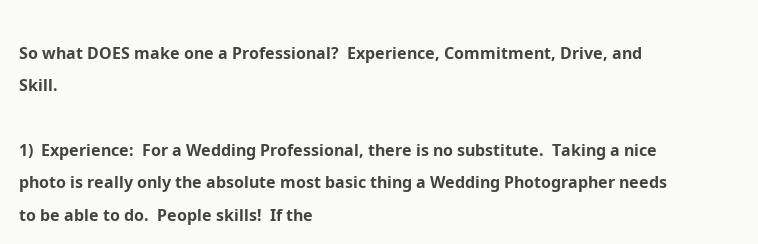So what DOES make one a Professional?  Experience, Commitment, Drive, and Skill.

1)  Experience:  For a Wedding Professional, there is no substitute.  Taking a nice photo is really only the absolute most basic thing a Wedding Photographer needs to be able to do.  People skills!  If the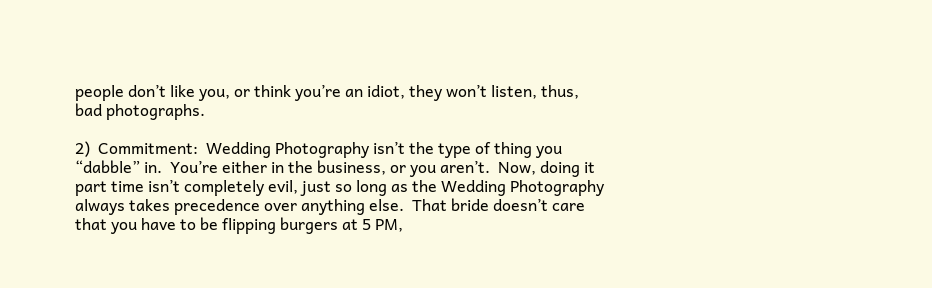people don’t like you, or think you’re an idiot, they won’t listen, thus, bad photographs.

2)  Commitment:  Wedding Photography isn’t the type of thing you “dabble” in.  You’re either in the business, or you aren’t.  Now, doing it part time isn’t completely evil, just so long as the Wedding Photography always takes precedence over anything else.  That bride doesn’t care that you have to be flipping burgers at 5 PM,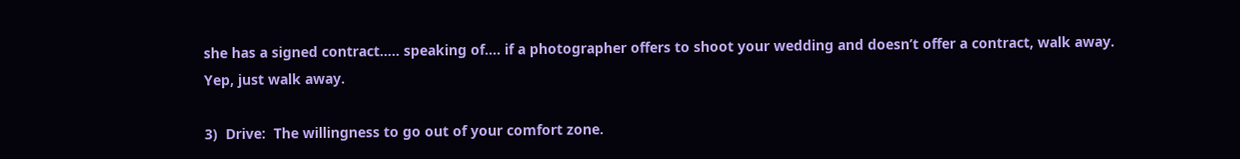she has a signed contract….. speaking of…. if a photographer offers to shoot your wedding and doesn’t offer a contract, walk away.  Yep, just walk away.

3)  Drive:  The willingness to go out of your comfort zone.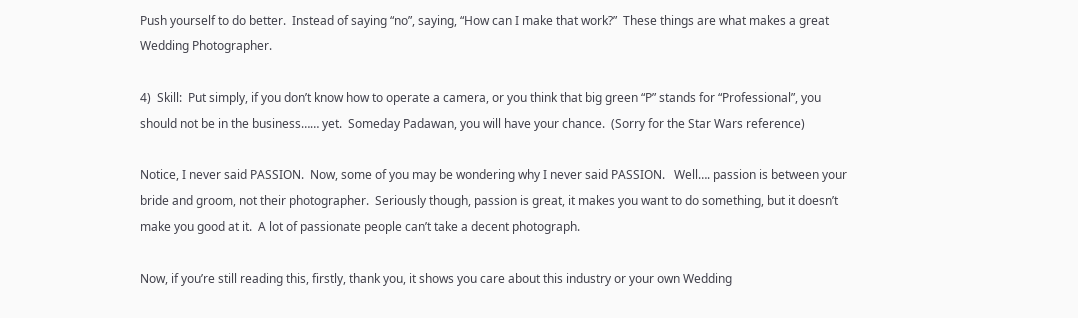Push yourself to do better.  Instead of saying “no”, saying, “How can I make that work?”  These things are what makes a great Wedding Photographer.

4)  Skill:  Put simply, if you don’t know how to operate a camera, or you think that big green “P” stands for “Professional”, you should not be in the business…… yet.  Someday Padawan, you will have your chance.  (Sorry for the Star Wars reference)

Notice, I never said PASSION.  Now, some of you may be wondering why I never said PASSION.   Well…. passion is between your bride and groom, not their photographer.  Seriously though, passion is great, it makes you want to do something, but it doesn’t make you good at it.  A lot of passionate people can’t take a decent photograph.

Now, if you’re still reading this, firstly, thank you, it shows you care about this industry or your own Wedding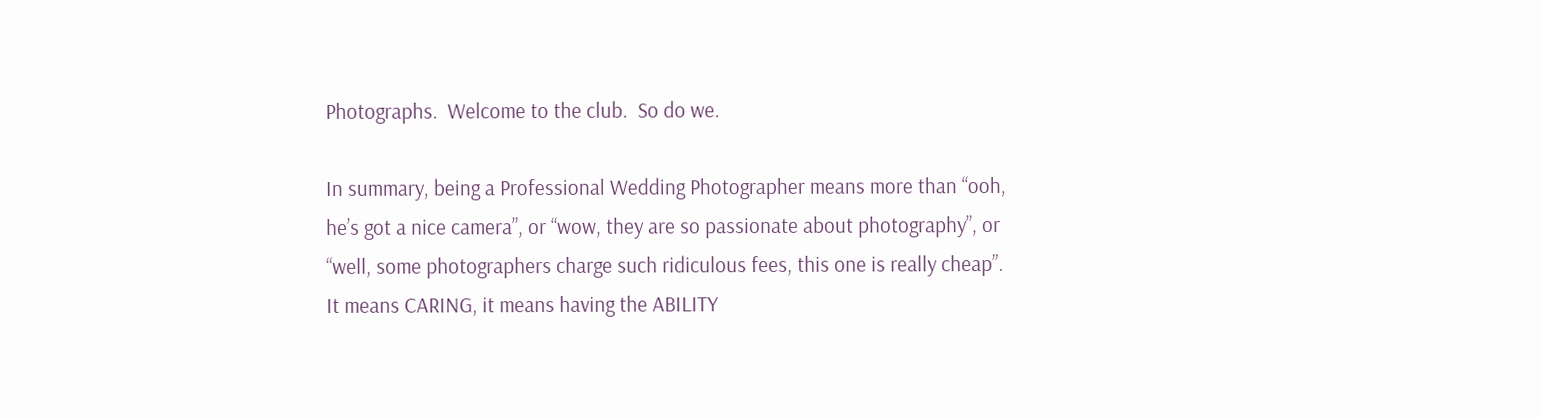Photographs.  Welcome to the club.  So do we.

In summary, being a Professional Wedding Photographer means more than “ooh, he’s got a nice camera”, or “wow, they are so passionate about photography”, or “well, some photographers charge such ridiculous fees, this one is really cheap”.  It means CARING, it means having the ABILITY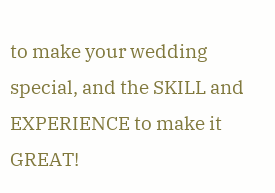to make your wedding special, and the SKILL and EXPERIENCE to make it GREAT!